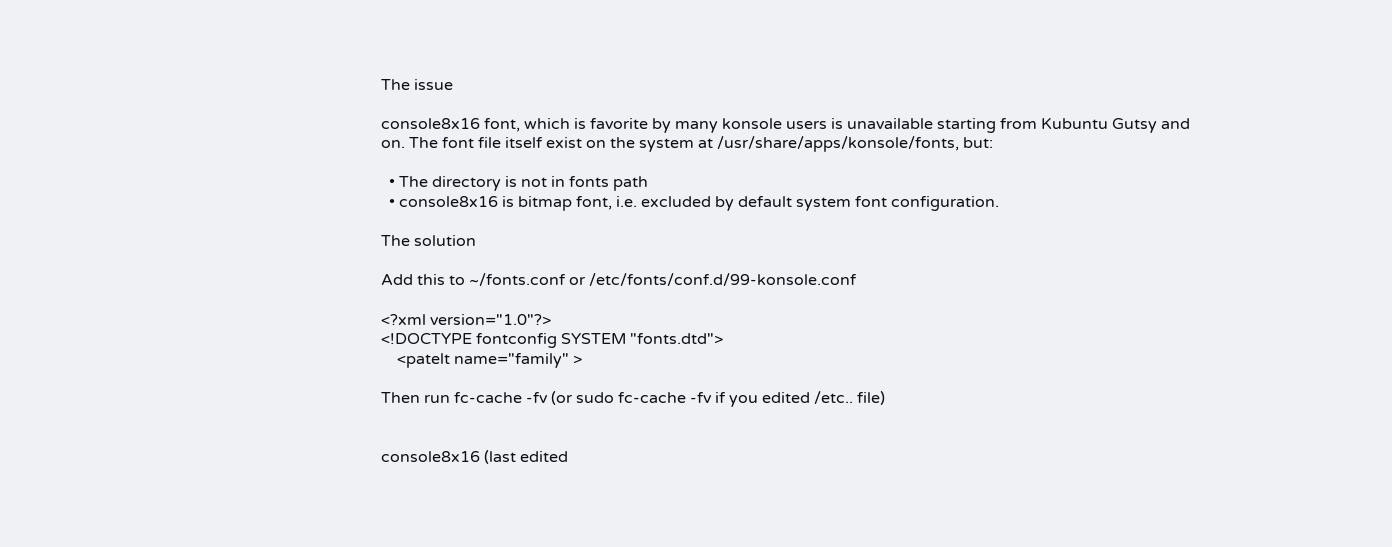The issue

console8x16 font, which is favorite by many konsole users is unavailable starting from Kubuntu Gutsy and on. The font file itself exist on the system at /usr/share/apps/konsole/fonts, but:

  • The directory is not in fonts path
  • console8x16 is bitmap font, i.e. excluded by default system font configuration.

The solution

Add this to ~/fonts.conf or /etc/fonts/conf.d/99-konsole.conf

<?xml version="1.0"?>
<!DOCTYPE fontconfig SYSTEM "fonts.dtd">
    <patelt name="family" >

Then run fc-cache -fv (or sudo fc-cache -fv if you edited /etc.. file)


console8x16 (last edited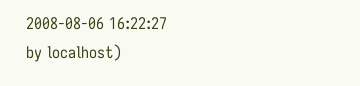2008-08-06 16:22:27 by localhost)